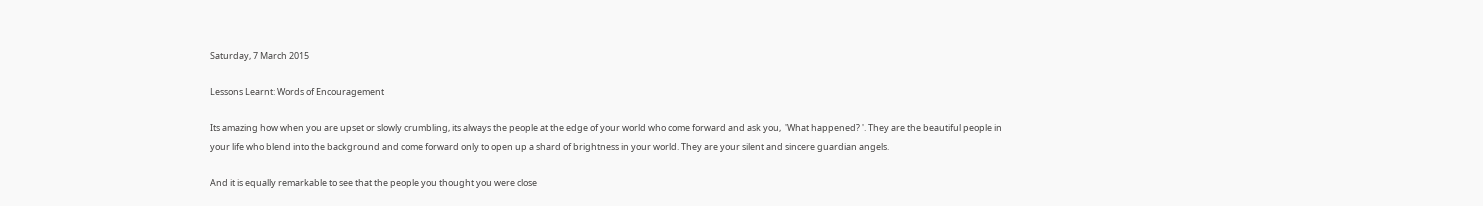Saturday, 7 March 2015

Lessons Learnt: Words of Encouragement

Its amazing how when you are upset or slowly crumbling, its always the people at the edge of your world who come forward and ask you,  'What happened? '. They are the beautiful people in your life who blend into the background and come forward only to open up a shard of brightness in your world. They are your silent and sincere guardian angels.

And it is equally remarkable to see that the people you thought you were close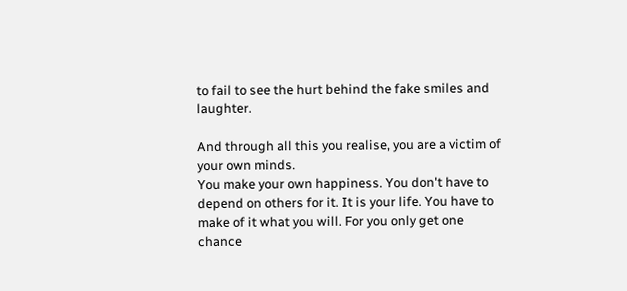to fail to see the hurt behind the fake smiles and laughter.

And through all this you realise, you are a victim of your own minds.
You make your own happiness. You don't have to depend on others for it. It is your life. You have to make of it what you will. For you only get one chance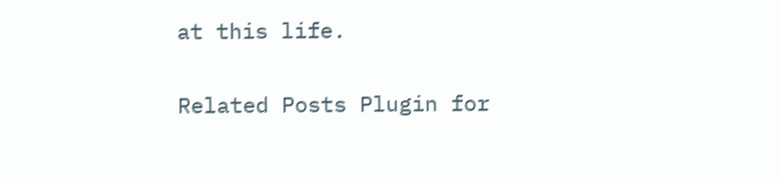at this life.

Related Posts Plugin for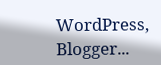WordPress, Blogger...